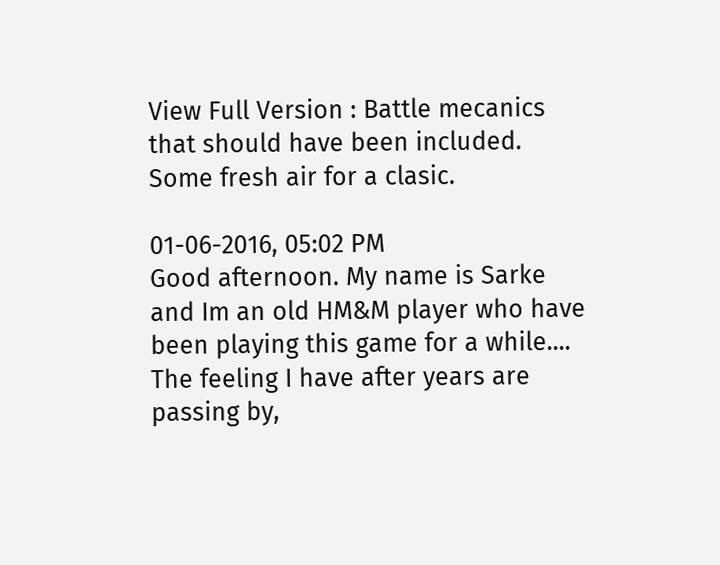View Full Version : Battle mecanics that should have been included. Some fresh air for a clasic.

01-06-2016, 05:02 PM
Good afternoon. My name is Sarke and Im an old HM&M player who have been playing this game for a while....
The feeling I have after years are passing by,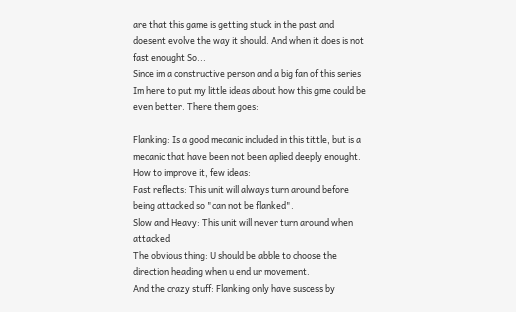are that this game is getting stuck in the past and doesent evolve the way it should. And when it does is not fast enought So...
Since im a constructive person and a big fan of this series Im here to put my little ideas about how this gme could be even better. There them goes:

Flanking: Is a good mecanic included in this tittle, but is a mecanic that have been not been aplied deeply enought.
How to improve it, few ideas:
Fast reflects: This unit will always turn around before being attacked so "can not be flanked".
Slow and Heavy: This unit will never turn around when attacked
The obvious thing: U should be abble to choose the direction heading when u end ur movement.
And the crazy stuff: Flanking only have suscess by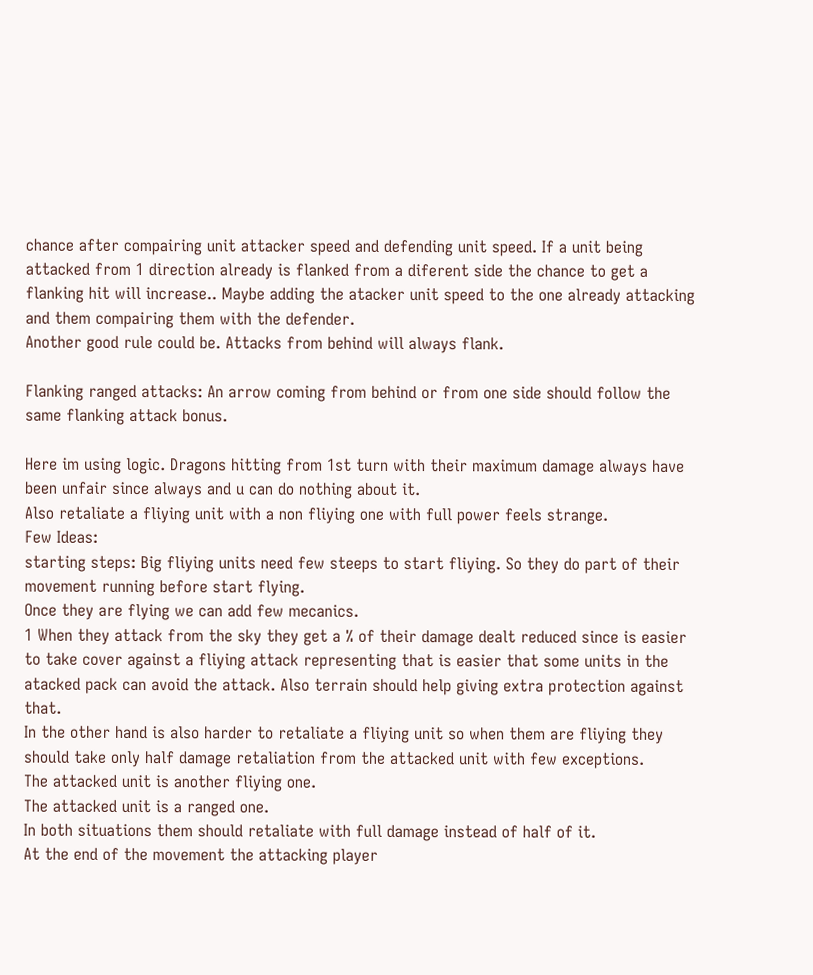chance after compairing unit attacker speed and defending unit speed. If a unit being attacked from 1 direction already is flanked from a diferent side the chance to get a flanking hit will increase.. Maybe adding the atacker unit speed to the one already attacking and them compairing them with the defender.
Another good rule could be. Attacks from behind will always flank.

Flanking ranged attacks: An arrow coming from behind or from one side should follow the same flanking attack bonus.

Here im using logic. Dragons hitting from 1st turn with their maximum damage always have been unfair since always and u can do nothing about it.
Also retaliate a fliying unit with a non fliying one with full power feels strange.
Few Ideas:
starting steps: Big fliying units need few steeps to start fliying. So they do part of their movement running before start flying.
Once they are flying we can add few mecanics.
1 When they attack from the sky they get a % of their damage dealt reduced since is easier to take cover against a fliying attack representing that is easier that some units in the atacked pack can avoid the attack. Also terrain should help giving extra protection against that.
In the other hand is also harder to retaliate a fliying unit so when them are fliying they should take only half damage retaliation from the attacked unit with few exceptions.
The attacked unit is another fliying one.
The attacked unit is a ranged one.
In both situations them should retaliate with full damage instead of half of it.
At the end of the movement the attacking player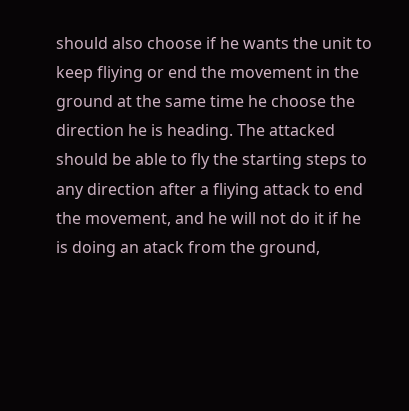should also choose if he wants the unit to keep fliying or end the movement in the ground at the same time he choose the direction he is heading. The attacked should be able to fly the starting steps to any direction after a fliying attack to end the movement, and he will not do it if he is doing an atack from the ground,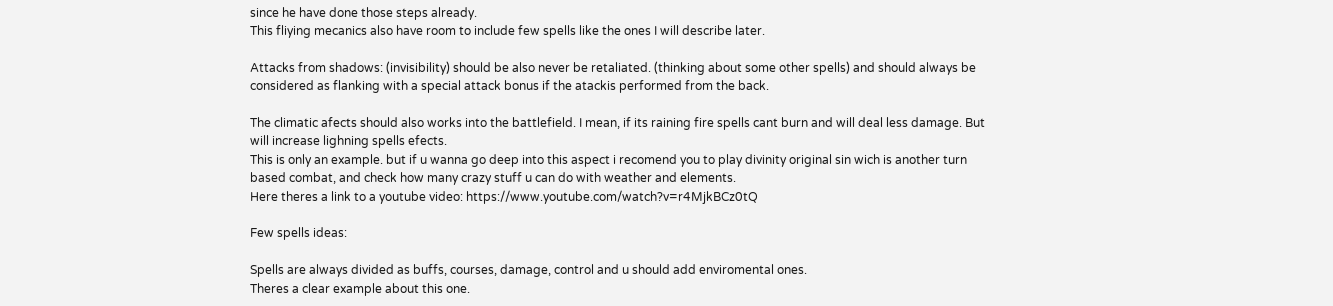since he have done those steps already.
This fliying mecanics also have room to include few spells like the ones I will describe later.

Attacks from shadows: (invisibility) should be also never be retaliated. (thinking about some other spells) and should always be considered as flanking with a special attack bonus if the atackis performed from the back.

The climatic afects should also works into the battlefield. I mean, if its raining fire spells cant burn and will deal less damage. But will increase lighning spells efects.
This is only an example. but if u wanna go deep into this aspect i recomend you to play divinity original sin wich is another turn based combat, and check how many crazy stuff u can do with weather and elements.
Here theres a link to a youtube video: https://www.youtube.com/watch?v=r4MjkBCz0tQ

Few spells ideas:

Spells are always divided as buffs, courses, damage, control and u should add enviromental ones.
Theres a clear example about this one.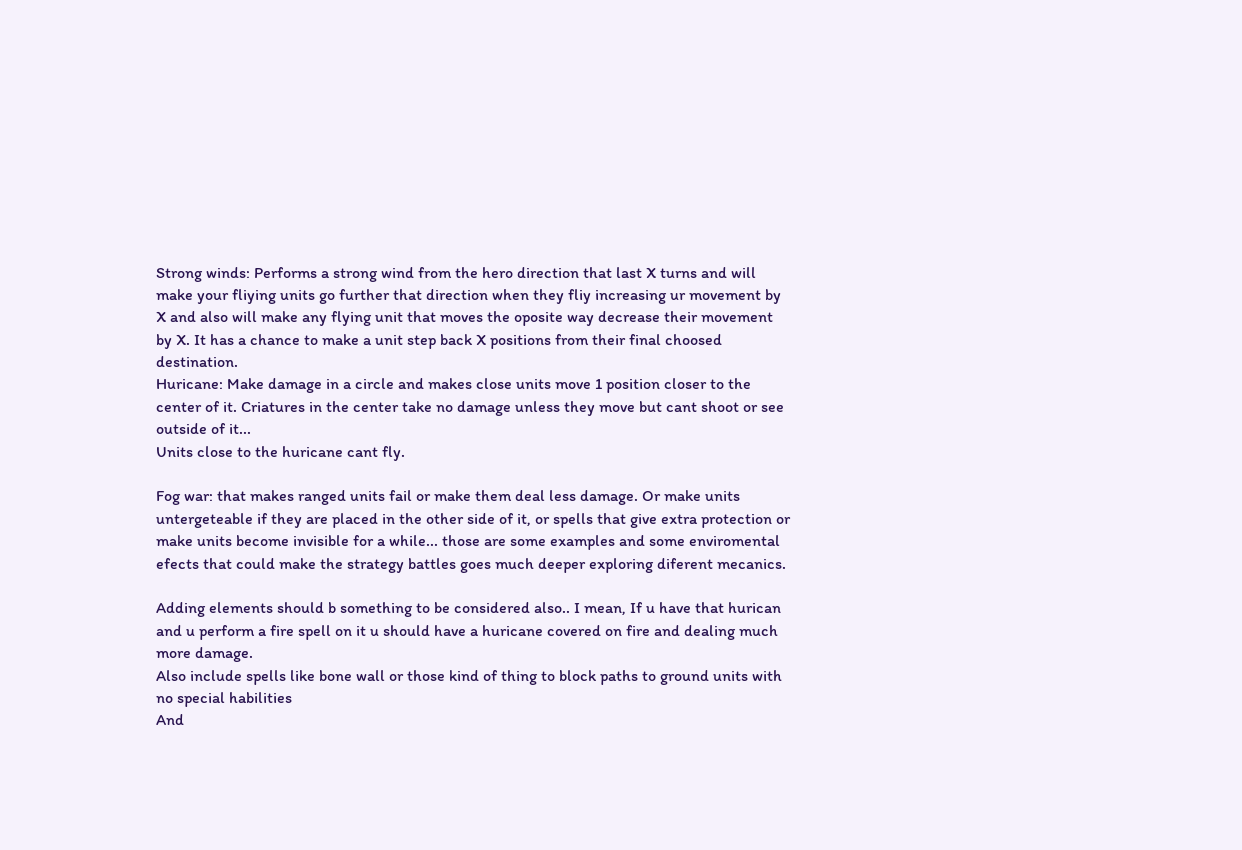Strong winds: Performs a strong wind from the hero direction that last X turns and will make your fliying units go further that direction when they fliy increasing ur movement by X and also will make any flying unit that moves the oposite way decrease their movement by X. It has a chance to make a unit step back X positions from their final choosed destination.
Huricane: Make damage in a circle and makes close units move 1 position closer to the center of it. Criatures in the center take no damage unless they move but cant shoot or see outside of it...
Units close to the huricane cant fly.

Fog war: that makes ranged units fail or make them deal less damage. Or make units untergeteable if they are placed in the other side of it, or spells that give extra protection or make units become invisible for a while... those are some examples and some enviromental efects that could make the strategy battles goes much deeper exploring diferent mecanics.

Adding elements should b something to be considered also.. I mean, If u have that hurican and u perform a fire spell on it u should have a huricane covered on fire and dealing much more damage.
Also include spells like bone wall or those kind of thing to block paths to ground units with no special habilities
And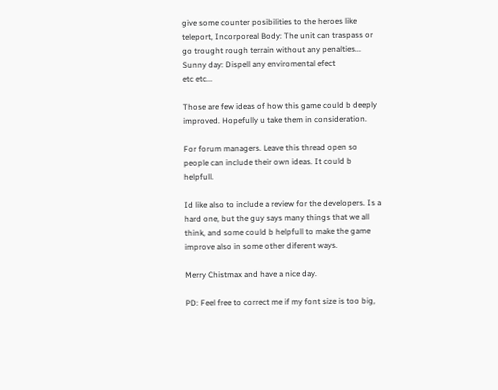give some counter posibilities to the heroes like teleport, Incorporeal Body: The unit can traspass or go trought rough terrain without any penalties...
Sunny day: Dispell any enviromental efect
etc etc...

Those are few ideas of how this game could b deeply improved. Hopefully u take them in consideration.

For forum managers. Leave this thread open so people can include their own ideas. It could b helpfull.

Id like also to include a review for the developers. Is a hard one, but the guy says many things that we all think, and some could b helpfull to make the game improve also in some other diferent ways.

Merry Chistmax and have a nice day.

PD: Feel free to correct me if my font size is too big,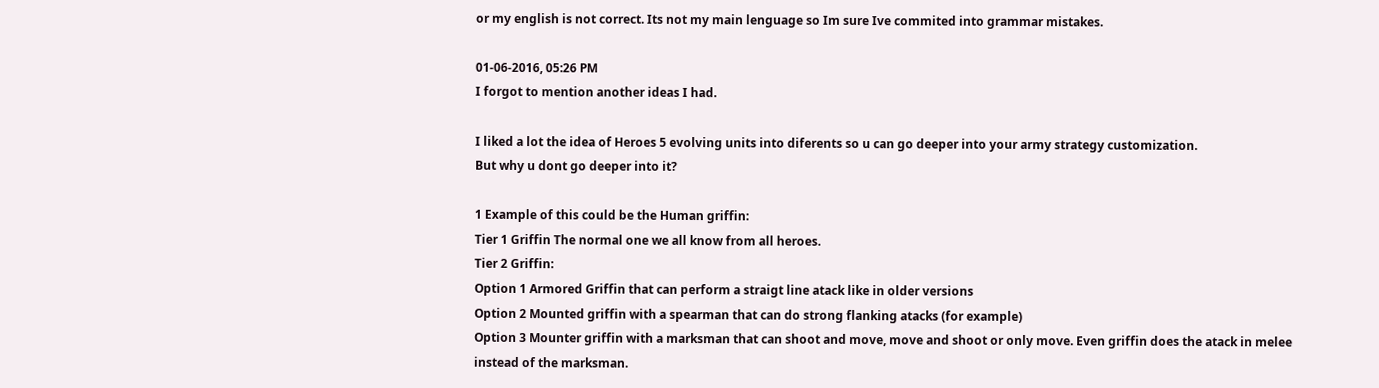or my english is not correct. Its not my main lenguage so Im sure Ive commited into grammar mistakes.

01-06-2016, 05:26 PM
I forgot to mention another ideas I had.

I liked a lot the idea of Heroes 5 evolving units into diferents so u can go deeper into your army strategy customization.
But why u dont go deeper into it?

1 Example of this could be the Human griffin:
Tier 1 Griffin The normal one we all know from all heroes.
Tier 2 Griffin:
Option 1 Armored Griffin that can perform a straigt line atack like in older versions
Option 2 Mounted griffin with a spearman that can do strong flanking atacks (for example)
Option 3 Mounter griffin with a marksman that can shoot and move, move and shoot or only move. Even griffin does the atack in melee instead of the marksman.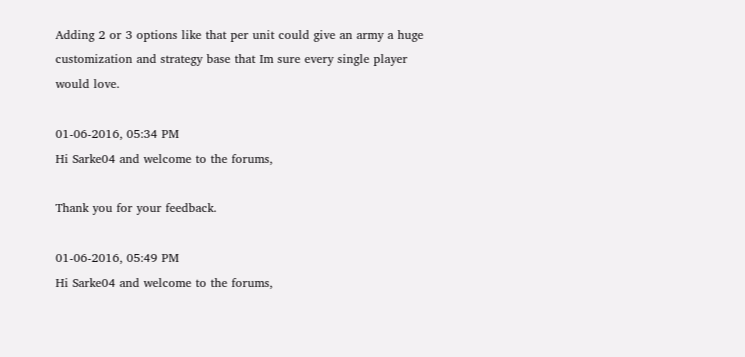Adding 2 or 3 options like that per unit could give an army a huge customization and strategy base that Im sure every single player would love.

01-06-2016, 05:34 PM
Hi Sarke04 and welcome to the forums,

Thank you for your feedback.

01-06-2016, 05:49 PM
Hi Sarke04 and welcome to the forums,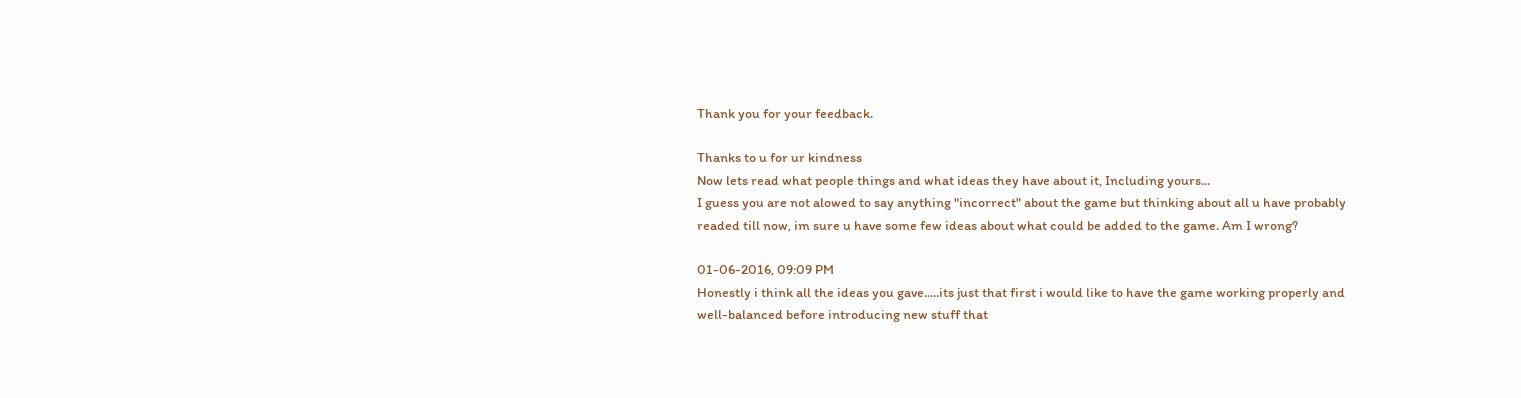Thank you for your feedback.

Thanks to u for ur kindness
Now lets read what people things and what ideas they have about it, Including yours...
I guess you are not alowed to say anything "incorrect" about the game but thinking about all u have probably readed till now, im sure u have some few ideas about what could be added to the game. Am I wrong?

01-06-2016, 09:09 PM
Honestly i think all the ideas you gave.....its just that first i would like to have the game working properly and well-balanced before introducing new stuff that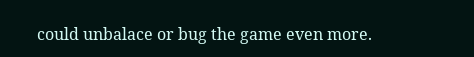could unbalace or bug the game even more.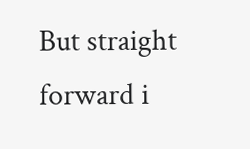But straight forward i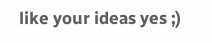like your ideas yes ;)